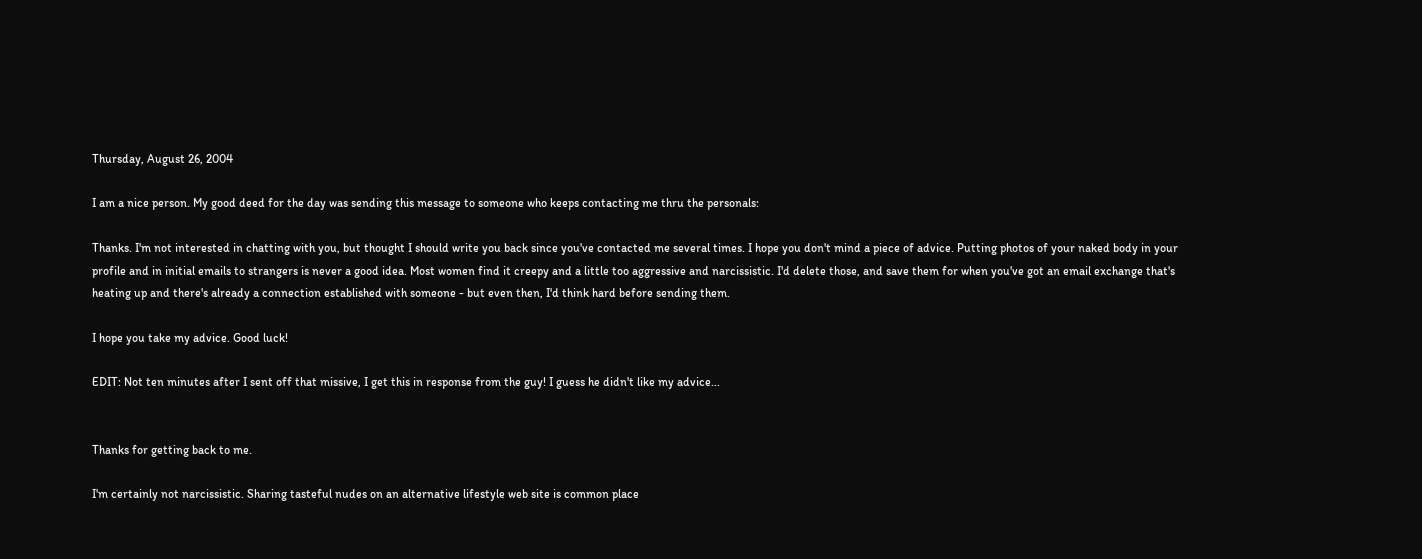Thursday, August 26, 2004

I am a nice person. My good deed for the day was sending this message to someone who keeps contacting me thru the personals:

Thanks. I'm not interested in chatting with you, but thought I should write you back since you've contacted me several times. I hope you don't mind a piece of advice. Putting photos of your naked body in your profile and in initial emails to strangers is never a good idea. Most women find it creepy and a little too aggressive and narcissistic. I'd delete those, and save them for when you've got an email exchange that's heating up and there's already a connection established with someone - but even then, I'd think hard before sending them.

I hope you take my advice. Good luck!

EDIT: Not ten minutes after I sent off that missive, I get this in response from the guy! I guess he didn't like my advice...


Thanks for getting back to me.

I'm certainly not narcissistic. Sharing tasteful nudes on an alternative lifestyle web site is common place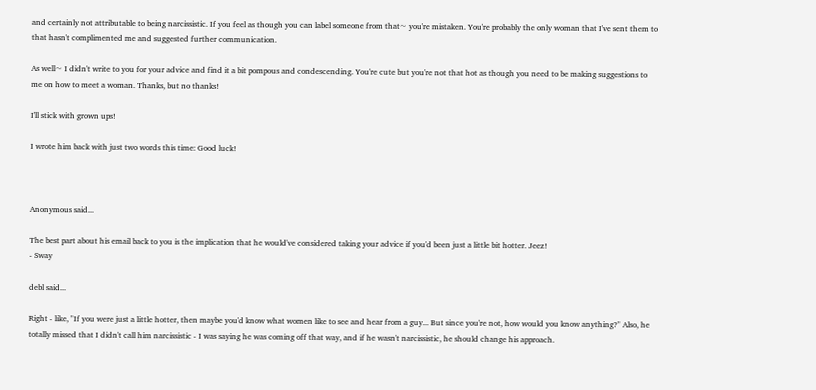and certainly not attributable to being narcissistic. If you feel as though you can label someone from that~ you're mistaken. You're probably the only woman that I've sent them to that hasn't complimented me and suggested further communication.

As well~ I didn't write to you for your advice and find it a bit pompous and condescending. You're cute but you're not that hot as though you need to be making suggestions to me on how to meet a woman. Thanks, but no thanks!

I'll stick with grown ups!

I wrote him back with just two words this time: Good luck!



Anonymous said...

The best part about his email back to you is the implication that he would've considered taking your advice if you'd been just a little bit hotter. Jeez!
- Sway

debl said...

Right - like, "If you were just a little hotter, then maybe you'd know what women like to see and hear from a guy... But since you're not, how would you know anything?" Also, he totally missed that I didn't call him narcissistic - I was saying he was coming off that way, and if he wasn't narcissistic, he should change his approach.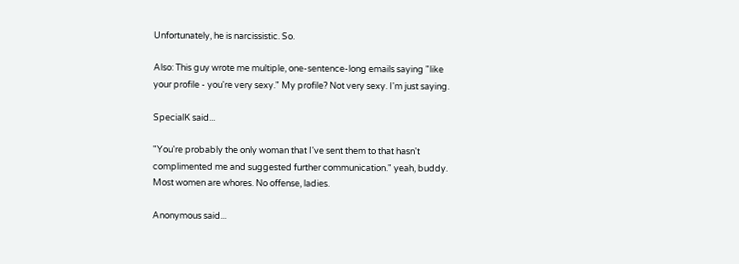Unfortunately, he is narcissistic. So.

Also: This guy wrote me multiple, one-sentence-long emails saying "like your profile - you're very sexy." My profile? Not very sexy. I'm just saying.

SpecialK said...

"You're probably the only woman that I've sent them to that hasn't complimented me and suggested further communication." yeah, buddy. Most women are whores. No offense, ladies.

Anonymous said...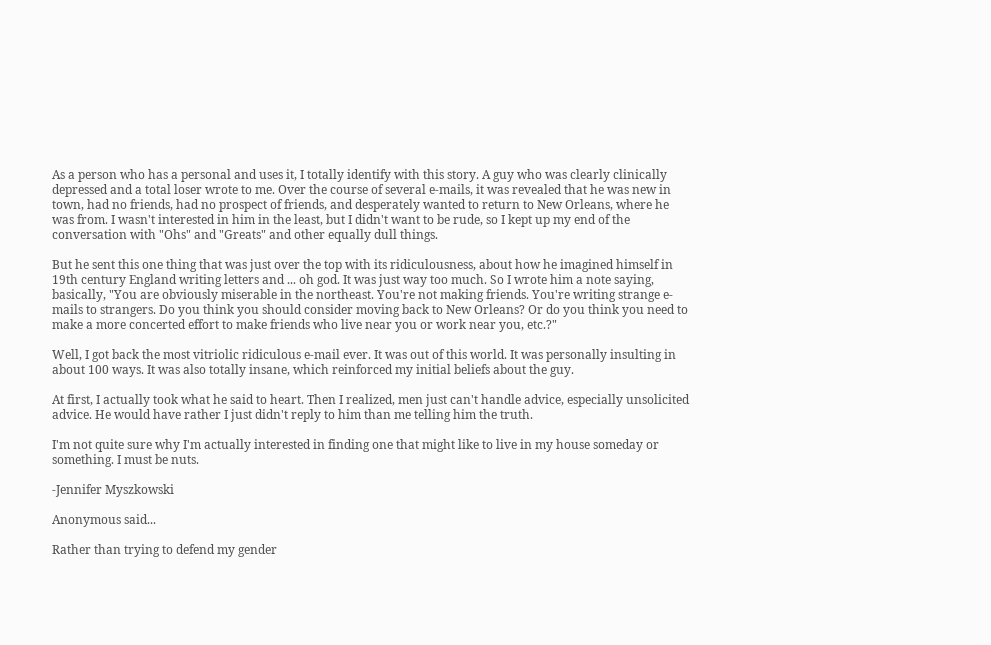As a person who has a personal and uses it, I totally identify with this story. A guy who was clearly clinically depressed and a total loser wrote to me. Over the course of several e-mails, it was revealed that he was new in town, had no friends, had no prospect of friends, and desperately wanted to return to New Orleans, where he was from. I wasn't interested in him in the least, but I didn't want to be rude, so I kept up my end of the conversation with "Ohs" and "Greats" and other equally dull things.

But he sent this one thing that was just over the top with its ridiculousness, about how he imagined himself in 19th century England writing letters and ... oh god. It was just way too much. So I wrote him a note saying, basically, "You are obviously miserable in the northeast. You're not making friends. You're writing strange e-mails to strangers. Do you think you should consider moving back to New Orleans? Or do you think you need to make a more concerted effort to make friends who live near you or work near you, etc.?"

Well, I got back the most vitriolic ridiculous e-mail ever. It was out of this world. It was personally insulting in about 100 ways. It was also totally insane, which reinforced my initial beliefs about the guy.

At first, I actually took what he said to heart. Then I realized, men just can't handle advice, especially unsolicited advice. He would have rather I just didn't reply to him than me telling him the truth.

I'm not quite sure why I'm actually interested in finding one that might like to live in my house someday or something. I must be nuts.

-Jennifer Myszkowski

Anonymous said...

Rather than trying to defend my gender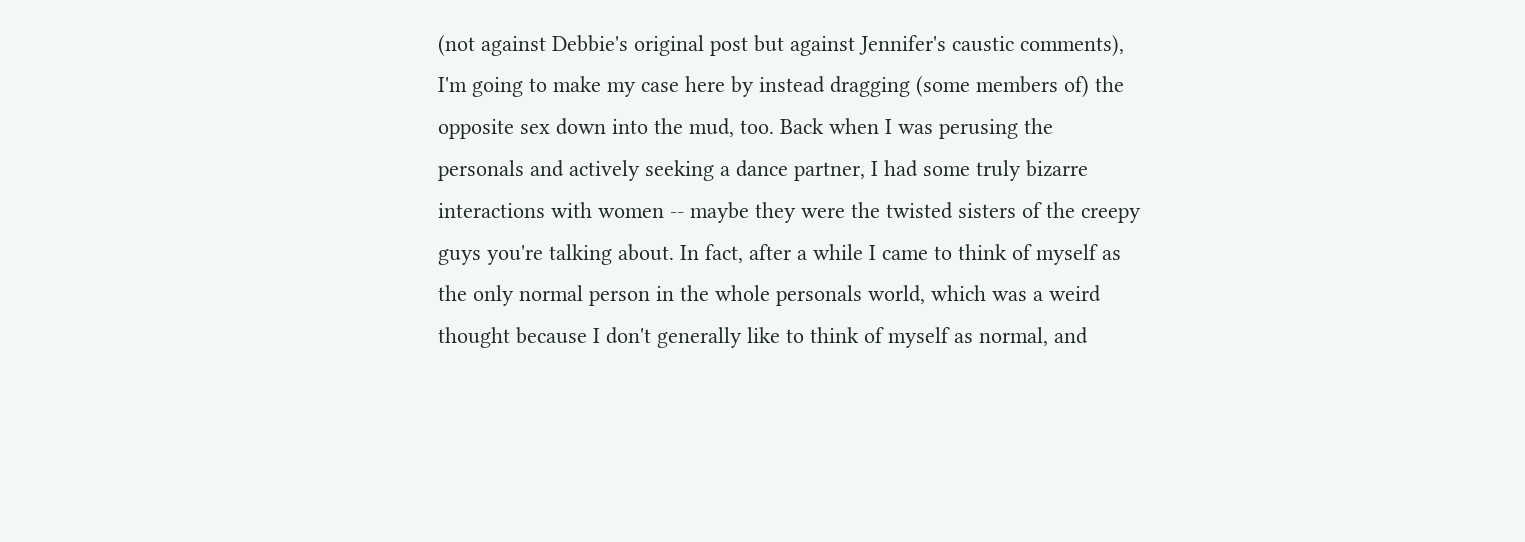(not against Debbie's original post but against Jennifer's caustic comments), I'm going to make my case here by instead dragging (some members of) the opposite sex down into the mud, too. Back when I was perusing the personals and actively seeking a dance partner, I had some truly bizarre interactions with women -- maybe they were the twisted sisters of the creepy guys you're talking about. In fact, after a while I came to think of myself as the only normal person in the whole personals world, which was a weird thought because I don't generally like to think of myself as normal, and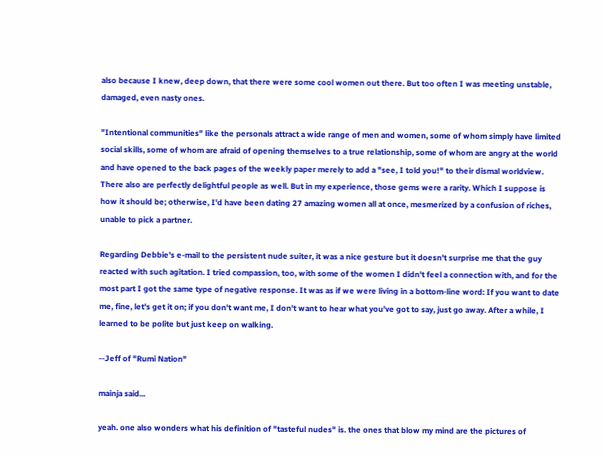also because I knew, deep down, that there were some cool women out there. But too often I was meeting unstable, damaged, even nasty ones.

"Intentional communities" like the personals attract a wide range of men and women, some of whom simply have limited social skills, some of whom are afraid of opening themselves to a true relationship, some of whom are angry at the world and have opened to the back pages of the weekly paper merely to add a "see, I told you!" to their dismal worldview. There also are perfectly delightful people as well. But in my experience, those gems were a rarity. Which I suppose is how it should be; otherwise, I'd have been dating 27 amazing women all at once, mesmerized by a confusion of riches, unable to pick a partner.

Regarding Debbie's e-mail to the persistent nude suiter, it was a nice gesture but it doesn't surprise me that the guy reacted with such agitation. I tried compassion, too, with some of the women I didn't feel a connection with, and for the most part I got the same type of negative response. It was as if we were living in a bottom-line word: If you want to date me, fine, let's get it on; if you don't want me, I don't want to hear what you've got to say, just go away. After a while, I learned to be polite but just keep on walking.

--Jeff of "Rumi Nation"

mainja said...

yeah. one also wonders what his definition of "tasteful nudes" is. the ones that blow my mind are the pictures of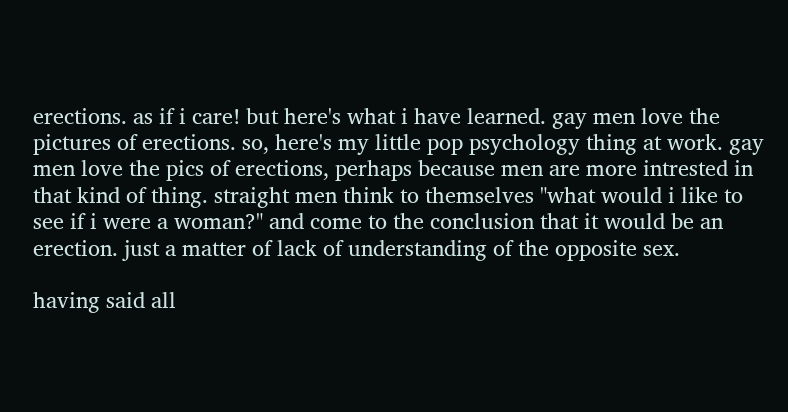erections. as if i care! but here's what i have learned. gay men love the pictures of erections. so, here's my little pop psychology thing at work. gay men love the pics of erections, perhaps because men are more intrested in that kind of thing. straight men think to themselves "what would i like to see if i were a woman?" and come to the conclusion that it would be an erection. just a matter of lack of understanding of the opposite sex.

having said all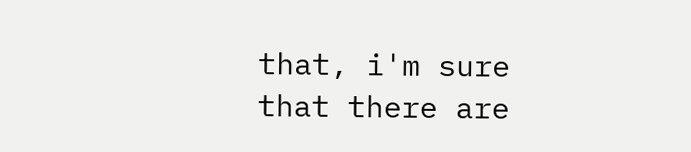that, i'm sure that there are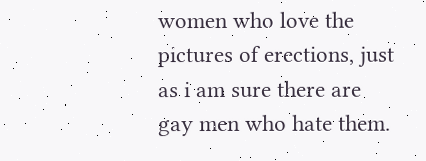women who love the pictures of erections, just as i am sure there are gay men who hate them.